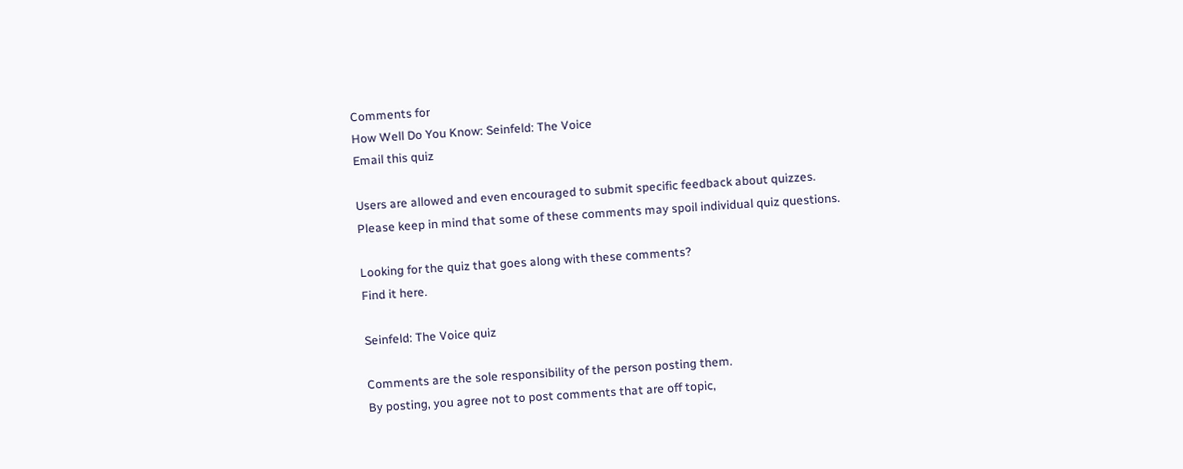Comments for
How Well Do You Know: Seinfeld: The Voice
Email this quiz

Users are allowed and even encouraged to submit specific feedback about quizzes.
Please keep in mind that some of these comments may spoil individual quiz questions.

Looking for the quiz that goes along with these comments?
Find it here.

Seinfeld: The Voice quiz

Comments are the sole responsibility of the person posting them.
By posting, you agree not to post comments that are off topic,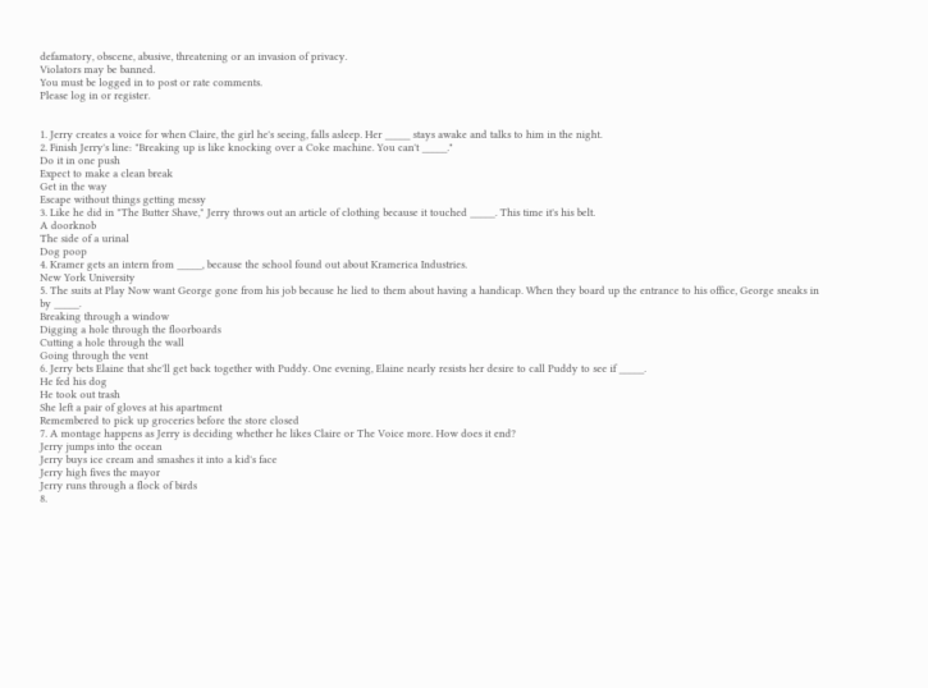defamatory, obscene, abusive, threatening or an invasion of privacy.
Violators may be banned.
You must be logged in to post or rate comments.
Please log in or register.


1. Jerry creates a voice for when Claire, the girl he's seeing, falls asleep. Her _____ stays awake and talks to him in the night.
2. Finish Jerry's line: "Breaking up is like knocking over a Coke machine. You can't _____."
Do it in one push
Expect to make a clean break
Get in the way
Escape without things getting messy
3. Like he did in "The Butter Shave," Jerry throws out an article of clothing because it touched _____. This time it's his belt.
A doorknob
The side of a urinal
Dog poop
4. Kramer gets an intern from _____, because the school found out about Kramerica Industries.
New York University
5. The suits at Play Now want George gone from his job because he lied to them about having a handicap. When they board up the entrance to his office, George sneaks in by _____.
Breaking through a window
Digging a hole through the floorboards
Cutting a hole through the wall
Going through the vent
6. Jerry bets Elaine that she'll get back together with Puddy. One evening, Elaine nearly resists her desire to call Puddy to see if _____.
He fed his dog
He took out trash
She left a pair of gloves at his apartment
Remembered to pick up groceries before the store closed
7. A montage happens as Jerry is deciding whether he likes Claire or The Voice more. How does it end?
Jerry jumps into the ocean
Jerry buys ice cream and smashes it into a kid's face
Jerry high fives the mayor
Jerry runs through a flock of birds
8.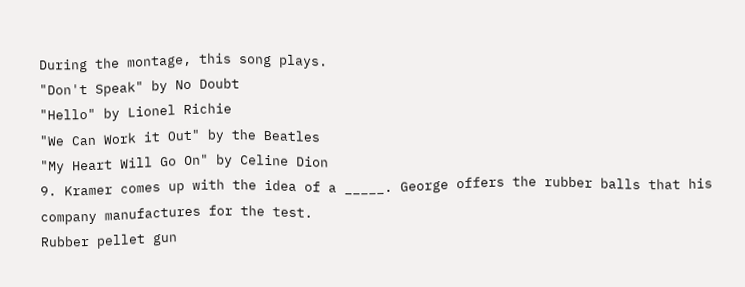During the montage, this song plays.
"Don't Speak" by No Doubt
"Hello" by Lionel Richie
"We Can Work it Out" by the Beatles
"My Heart Will Go On" by Celine Dion
9. Kramer comes up with the idea of a _____. George offers the rubber balls that his company manufactures for the test.
Rubber pellet gun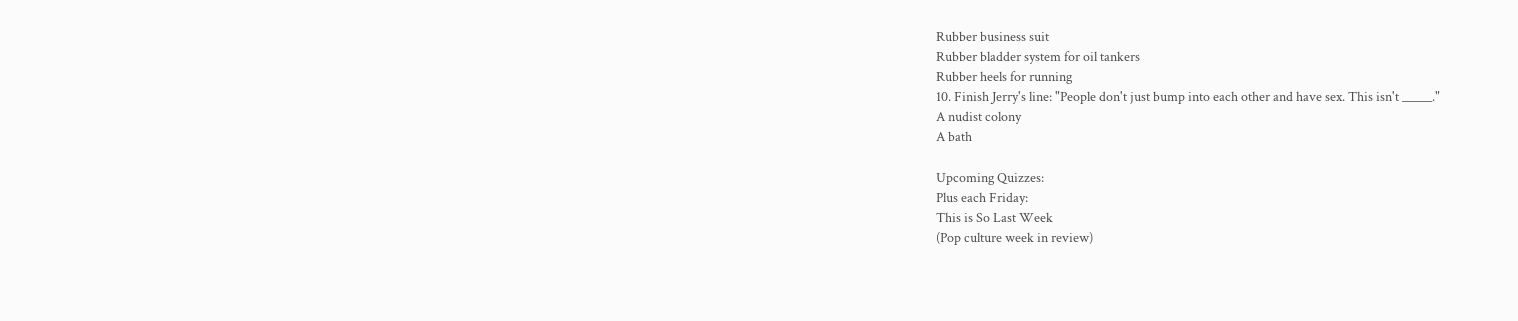Rubber business suit
Rubber bladder system for oil tankers
Rubber heels for running
10. Finish Jerry's line: "People don't just bump into each other and have sex. This isn't _____."
A nudist colony
A bath

Upcoming Quizzes:
Plus each Friday:
This is So Last Week
(Pop culture week in review)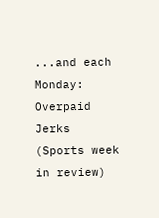...and each Monday:
Overpaid Jerks
(Sports week in review)